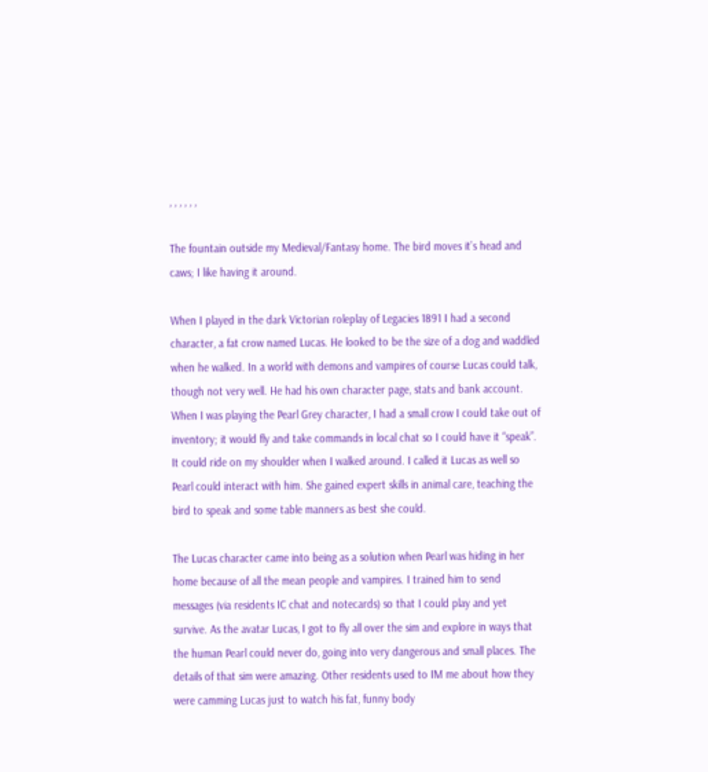, , , , , ,

The fountain outside my Medieval/Fantasy home. The bird moves it’s head and caws; I like having it around.

When I played in the dark Victorian roleplay of Legacies 1891 I had a second character, a fat crow named Lucas. He looked to be the size of a dog and waddled when he walked. In a world with demons and vampires of course Lucas could talk, though not very well. He had his own character page, stats and bank account. When I was playing the Pearl Grey character, I had a small crow I could take out of inventory; it would fly and take commands in local chat so I could have it “speak”. It could ride on my shoulder when I walked around. I called it Lucas as well so Pearl could interact with him. She gained expert skills in animal care, teaching the bird to speak and some table manners as best she could.

The Lucas character came into being as a solution when Pearl was hiding in her home because of all the mean people and vampires. I trained him to send messages (via residents IC chat and notecards) so that I could play and yet survive. As the avatar Lucas, I got to fly all over the sim and explore in ways that the human Pearl could never do, going into very dangerous and small places. The details of that sim were amazing. Other residents used to IM me about how they were camming Lucas just to watch his fat, funny body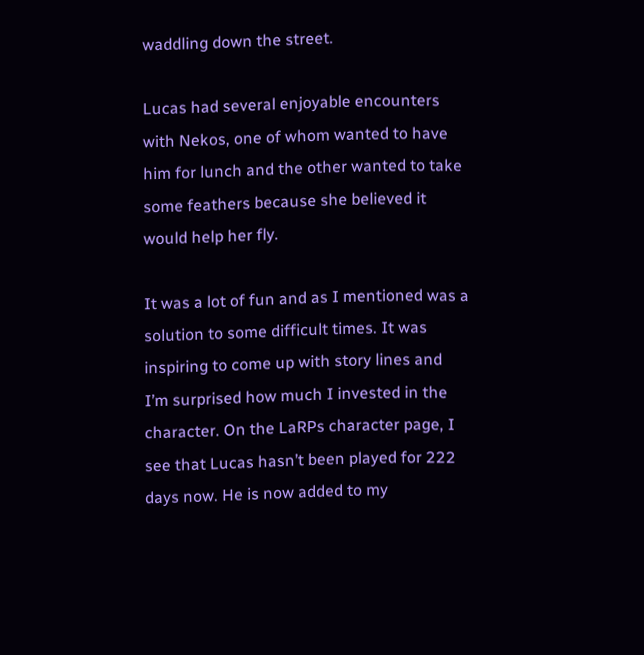waddling down the street.

Lucas had several enjoyable encounters with Nekos, one of whom wanted to have him for lunch and the other wanted to take some feathers because she believed it would help her fly.

It was a lot of fun and as I mentioned was a solution to some difficult times. It was inspiring to come up with story lines and I’m surprised how much I invested in the character. On the LaRPs character page, I see that Lucas hasn’t been played for 222 days now. He is now added to my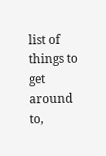list of things to get around to,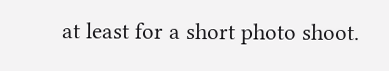at least for a short photo shoot.